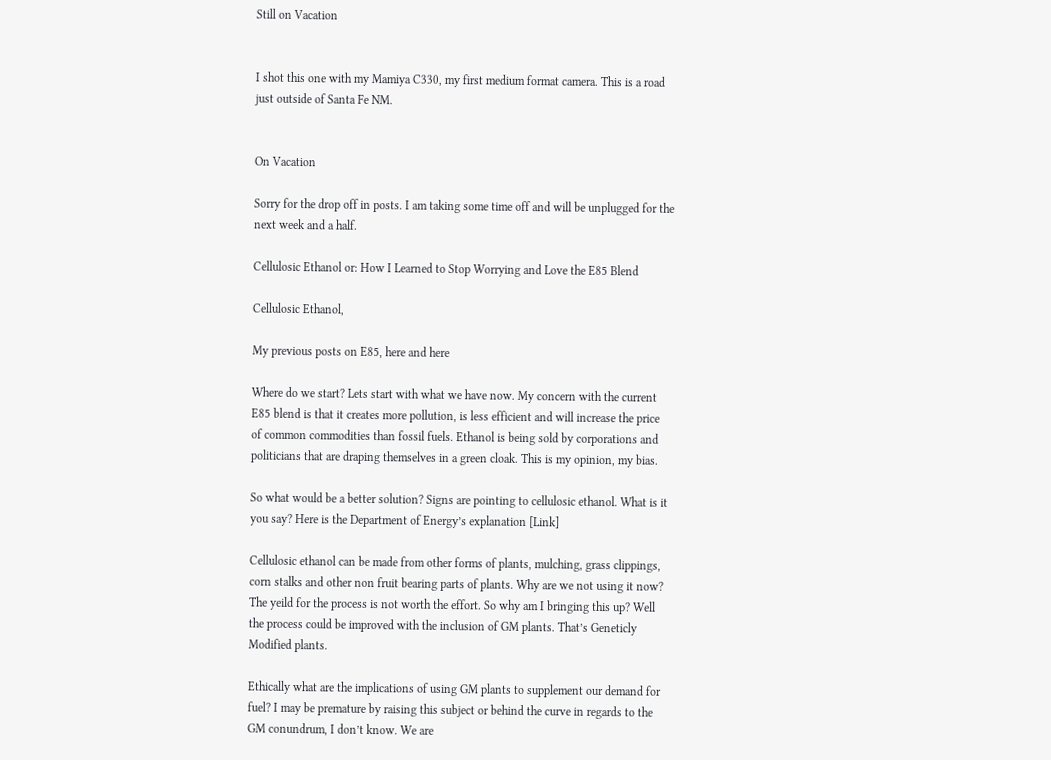Still on Vacation


I shot this one with my Mamiya C330, my first medium format camera. This is a road just outside of Santa Fe NM.


On Vacation

Sorry for the drop off in posts. I am taking some time off and will be unplugged for the next week and a half.

Cellulosic Ethanol or: How I Learned to Stop Worrying and Love the E85 Blend

Cellulosic Ethanol,

My previous posts on E85, here and here

Where do we start? Lets start with what we have now. My concern with the current E85 blend is that it creates more pollution, is less efficient and will increase the price of common commodities than fossil fuels. Ethanol is being sold by corporations and politicians that are draping themselves in a green cloak. This is my opinion, my bias.

So what would be a better solution? Signs are pointing to cellulosic ethanol. What is it you say? Here is the Department of Energy’s explanation [Link]

Cellulosic ethanol can be made from other forms of plants, mulching, grass clippings, corn stalks and other non fruit bearing parts of plants. Why are we not using it now? The yeild for the process is not worth the effort. So why am I bringing this up? Well the process could be improved with the inclusion of GM plants. That’s Geneticly Modified plants.

Ethically what are the implications of using GM plants to supplement our demand for fuel? I may be premature by raising this subject or behind the curve in regards to the GM conundrum, I don’t know. We are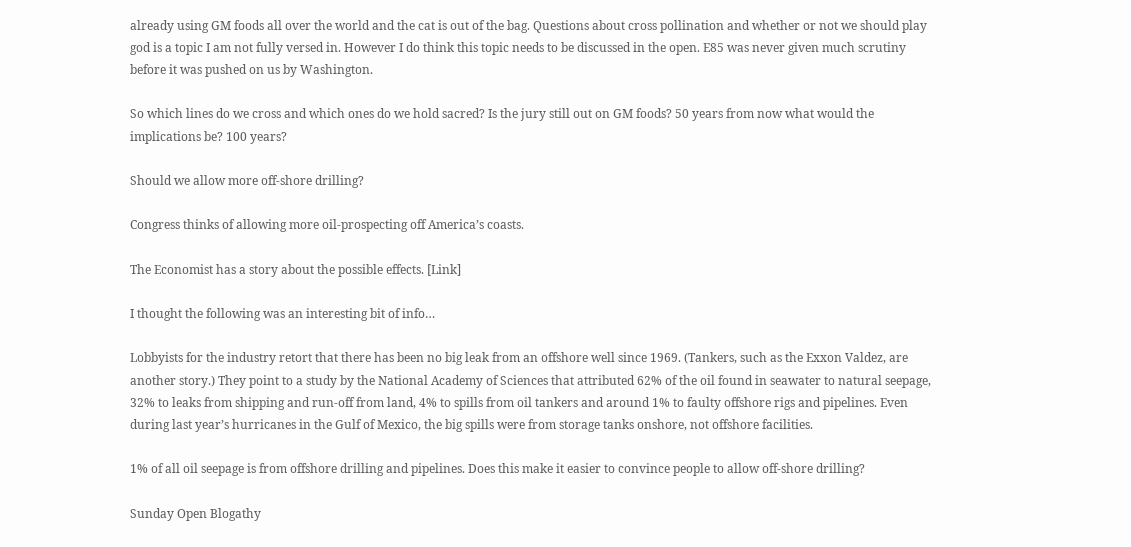already using GM foods all over the world and the cat is out of the bag. Questions about cross pollination and whether or not we should play god is a topic I am not fully versed in. However I do think this topic needs to be discussed in the open. E85 was never given much scrutiny before it was pushed on us by Washington.

So which lines do we cross and which ones do we hold sacred? Is the jury still out on GM foods? 50 years from now what would the implications be? 100 years?

Should we allow more off-shore drilling?

Congress thinks of allowing more oil-prospecting off America’s coasts.

The Economist has a story about the possible effects. [Link]

I thought the following was an interesting bit of info…

Lobbyists for the industry retort that there has been no big leak from an offshore well since 1969. (Tankers, such as the Exxon Valdez, are another story.) They point to a study by the National Academy of Sciences that attributed 62% of the oil found in seawater to natural seepage, 32% to leaks from shipping and run-off from land, 4% to spills from oil tankers and around 1% to faulty offshore rigs and pipelines. Even during last year’s hurricanes in the Gulf of Mexico, the big spills were from storage tanks onshore, not offshore facilities.

1% of all oil seepage is from offshore drilling and pipelines. Does this make it easier to convince people to allow off-shore drilling?

Sunday Open Blogathy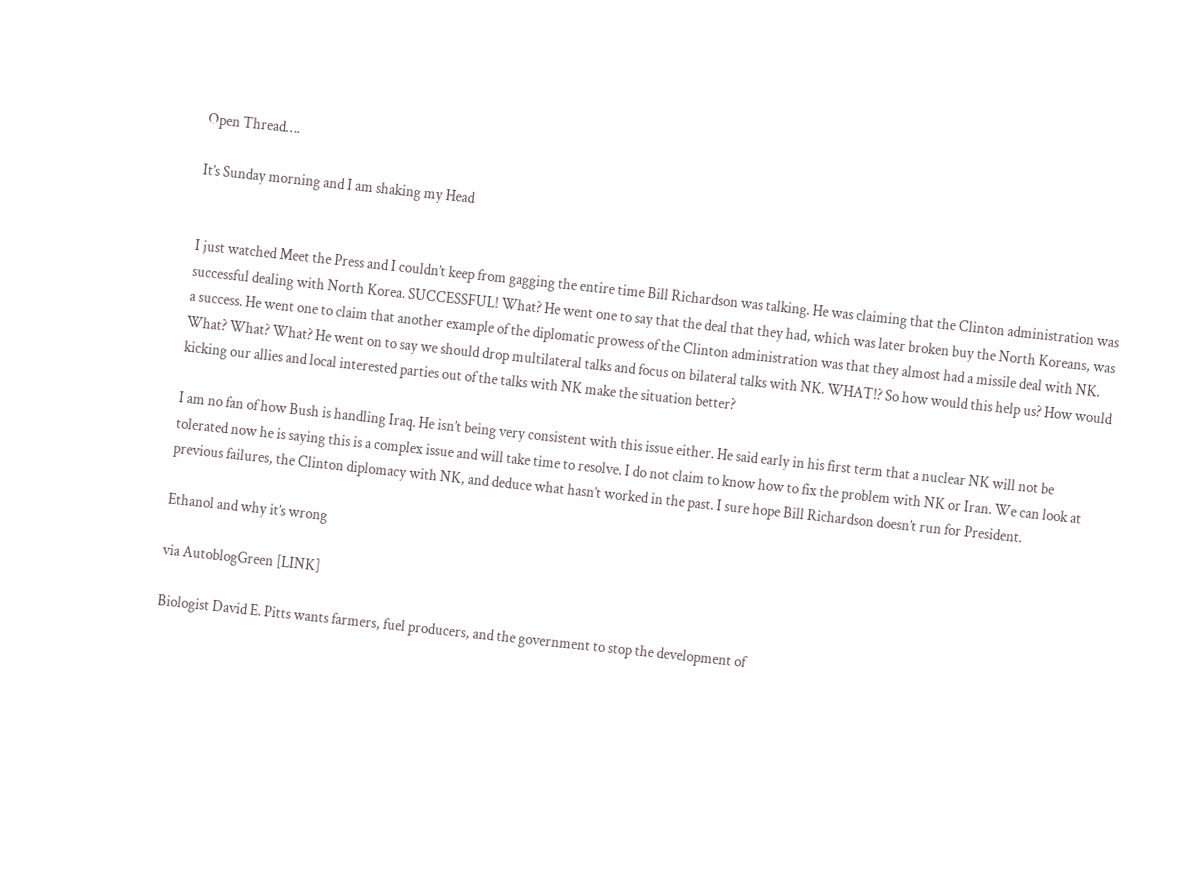Open Thread….

It’s Sunday morning and I am shaking my Head


I just watched Meet the Press and I couldn’t keep from gagging the entire time Bill Richardson was talking. He was claiming that the Clinton administration was successful dealing with North Korea. SUCCESSFUL! What? He went one to say that the deal that they had, which was later broken buy the North Koreans, was a success. He went one to claim that another example of the diplomatic prowess of the Clinton administration was that they almost had a missile deal with NK. What? What? What? He went on to say we should drop multilateral talks and focus on bilateral talks with NK. WHAT!? So how would this help us? How would kicking our allies and local interested parties out of the talks with NK make the situation better?

I am no fan of how Bush is handling Iraq. He isn’t being very consistent with this issue either. He said early in his first term that a nuclear NK will not be tolerated now he is saying this is a complex issue and will take time to resolve. I do not claim to know how to fix the problem with NK or Iran. We can look at previous failures, the Clinton diplomacy with NK, and deduce what hasn’t worked in the past. I sure hope Bill Richardson doesn’t run for President.

Ethanol and why it’s wrong

via AutoblogGreen [LINK]

Biologist David E. Pitts wants farmers, fuel producers, and the government to stop the development of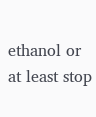ethanol or at least stop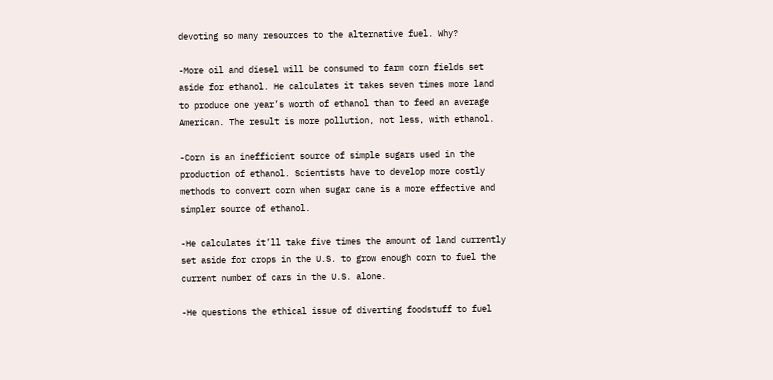devoting so many resources to the alternative fuel. Why?

-More oil and diesel will be consumed to farm corn fields set aside for ethanol. He calculates it takes seven times more land to produce one year’s worth of ethanol than to feed an average American. The result is more pollution, not less, with ethanol.

-Corn is an inefficient source of simple sugars used in the production of ethanol. Scientists have to develop more costly methods to convert corn when sugar cane is a more effective and simpler source of ethanol.

-He calculates it’ll take five times the amount of land currently set aside for crops in the U.S. to grow enough corn to fuel the current number of cars in the U.S. alone.

-He questions the ethical issue of diverting foodstuff to fuel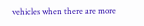vehicles when there are more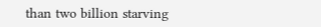than two billion starving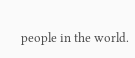people in the world.